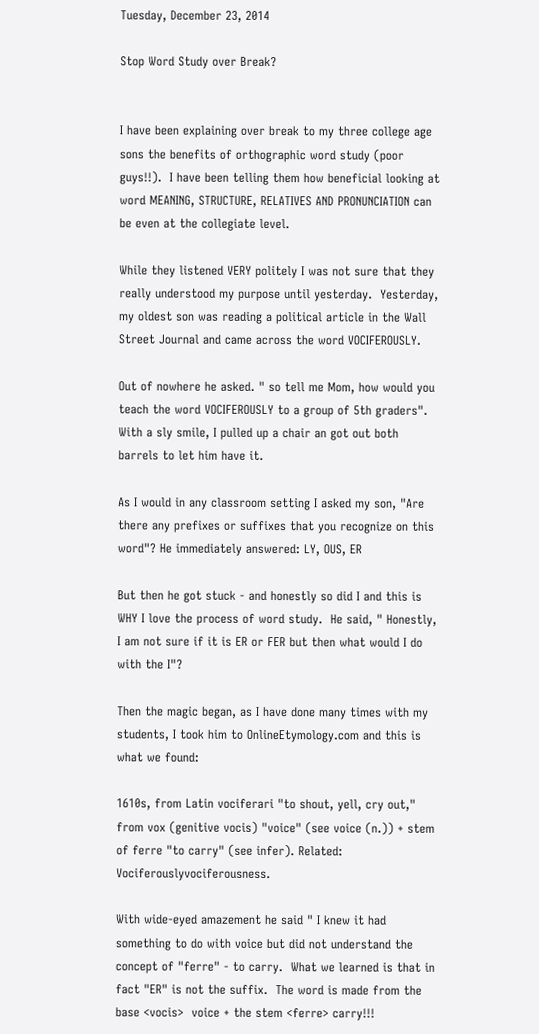Tuesday, December 23, 2014

Stop Word Study over Break?


I have been explaining over break to my three college age sons the benefits of orthographic word study (poor guys!!).  I have been telling them how beneficial looking at word MEANING, STRUCTURE, RELATIVES AND PRONUNCIATION can be even at the collegiate level.

While they listened VERY politely I was not sure that they really understood my purpose until yesterday.  Yesterday, my oldest son was reading a political article in the Wall Street Journal and came across the word VOCIFEROUSLY.

Out of nowhere he asked. " so tell me Mom, how would you teach the word VOCIFEROUSLY to a group of 5th graders". With a sly smile, I pulled up a chair an got out both barrels to let him have it.

As I would in any classroom setting I asked my son, "Are there any prefixes or suffixes that you recognize on this word"? He immediately answered: LY, OUS, ER

But then he got stuck - and honestly so did I and this is WHY I love the process of word study.  He said, " Honestly, I am not sure if it is ER or FER but then what would I do with the I"?

Then the magic began, as I have done many times with my students, I took him to OnlineEtymology.com and this is what we found:

1610s, from Latin vociferari "to shout, yell, cry out," from vox (genitive vocis) "voice" (see voice (n.)) + stem of ferre "to carry" (see infer). Related: Vociferouslyvociferousness.

With wide-eyed amazement he said " I knew it had something to do with voice but did not understand the concept of "ferre" - to carry.  What we learned is that in fact "ER" is not the suffix.  The word is made from the base <vocis>  voice + the stem <ferre> carry!!!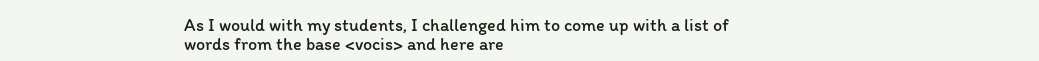As I would with my students, I challenged him to come up with a list of words from the base <vocis> and here are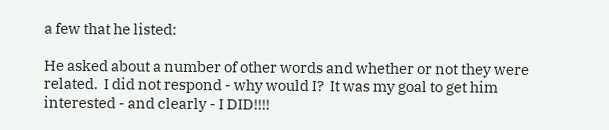a few that he listed:

He asked about a number of other words and whether or not they were related.  I did not respond - why would I?  It was my goal to get him interested - and clearly - I DID!!!!